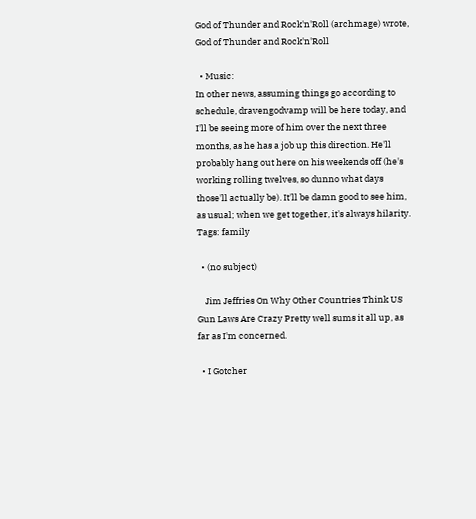God of Thunder and Rock'n'Roll (archmage) wrote,
God of Thunder and Rock'n'Roll

  • Music:
In other news, assuming things go according to schedule, dravengodvamp will be here today, and I'll be seeing more of him over the next three months, as he has a job up this direction. He'll probably hang out here on his weekends off (he's working rolling twelves, so dunno what days those'll actually be). It'll be damn good to see him, as usual; when we get together, it's always hilarity.
Tags: family

  • (no subject)

    Jim Jeffries On Why Other Countries Think US Gun Laws Are Crazy Pretty well sums it all up, as far as I'm concerned.

  • I Gotcher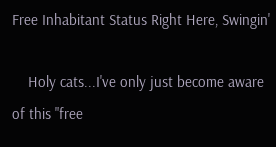Free Inhabitant Status Right Here, Swingin'

    Holy cats...I've only just become aware of this "free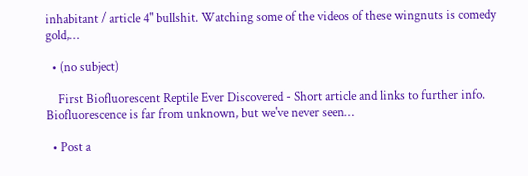inhabitant / article 4" bullshit. Watching some of the videos of these wingnuts is comedy gold,…

  • (no subject)

    First Biofluorescent Reptile Ever Discovered - Short article and links to further info. Biofluorescence is far from unknown, but we've never seen…

  • Post a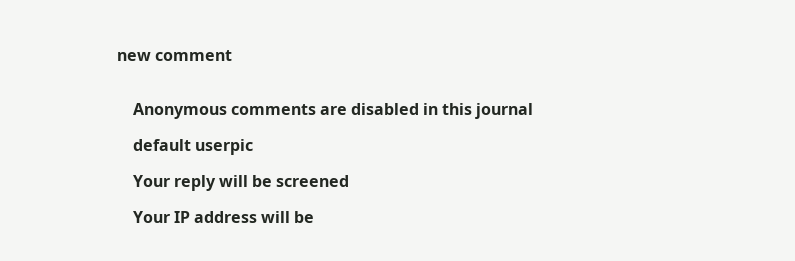new comment


    Anonymous comments are disabled in this journal

    default userpic

    Your reply will be screened

    Your IP address will be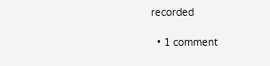recorded

  • 1 comment